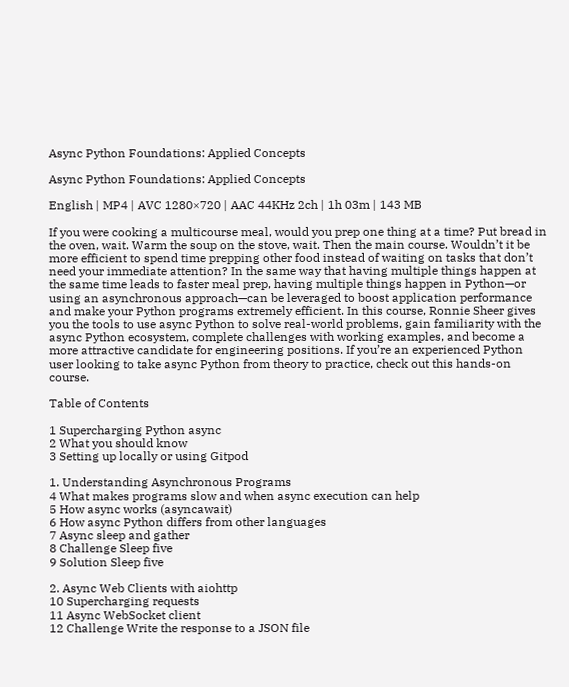Async Python Foundations: Applied Concepts

Async Python Foundations: Applied Concepts

English | MP4 | AVC 1280×720 | AAC 44KHz 2ch | 1h 03m | 143 MB

If you were cooking a multicourse meal, would you prep one thing at a time? Put bread in the oven, wait. Warm the soup on the stove, wait. Then the main course. Wouldn’t it be more efficient to spend time prepping other food instead of waiting on tasks that don’t need your immediate attention? In the same way that having multiple things happen at the same time leads to faster meal prep, having multiple things happen in Python—or using an asynchronous approach—can be leveraged to boost application performance and make your Python programs extremely efficient. In this course, Ronnie Sheer gives you the tools to use async Python to solve real-world problems, gain familiarity with the async Python ecosystem, complete challenges with working examples, and become a more attractive candidate for engineering positions. If you’re an experienced Python user looking to take async Python from theory to practice, check out this hands-on course.

Table of Contents

1 Supercharging Python async
2 What you should know
3 Setting up locally or using Gitpod

1. Understanding Asynchronous Programs
4 What makes programs slow and when async execution can help
5 How async works (asyncawait)
6 How async Python differs from other languages
7 Async sleep and gather
8 Challenge Sleep five
9 Solution Sleep five

2. Async Web Clients with aiohttp
10 Supercharging requests
11 Async WebSocket client
12 Challenge Write the response to a JSON file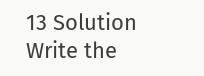13 Solution Write the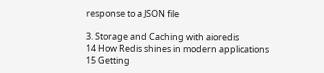response to a JSON file

3. Storage and Caching with aioredis
14 How Redis shines in modern applications
15 Getting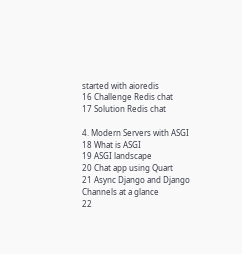started with aioredis
16 Challenge Redis chat
17 Solution Redis chat

4. Modern Servers with ASGI
18 What is ASGI
19 ASGI landscape
20 Chat app using Quart
21 Async Django and Django Channels at a glance
22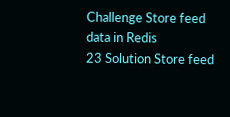Challenge Store feed data in Redis
23 Solution Store feed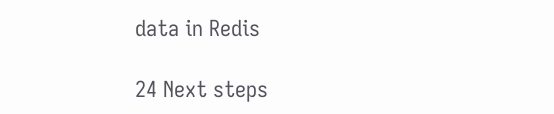data in Redis

24 Next steps